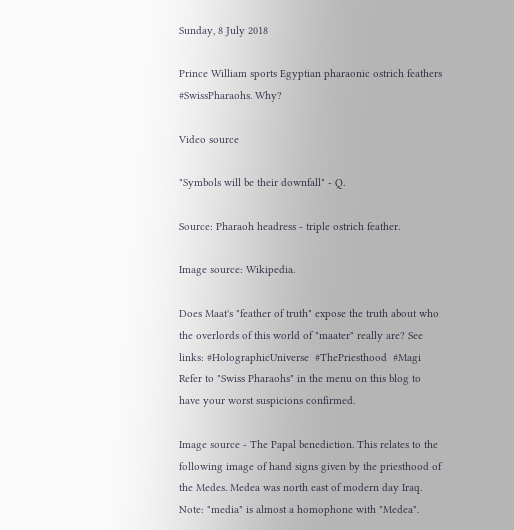Sunday, 8 July 2018

Prince William sports Egyptian pharaonic ostrich feathers #SwissPharaohs. Why?

Video source

"Symbols will be their downfall" - Q.

Source: Pharaoh headress - triple ostrich feather.

Image source: Wikipedia.

Does Maat's "feather of truth" expose the truth about who the overlords of this world of "maater" really are? See links: #HolographicUniverse  #ThePriesthood  #Magi  Refer to "Swiss Pharaohs" in the menu on this blog to have your worst suspicions confirmed.

Image source - The Papal benediction. This relates to the following image of hand signs given by the priesthood of the Medes. Medea was north east of modern day Iraq. Note: "media" is almost a homophone with "Medea".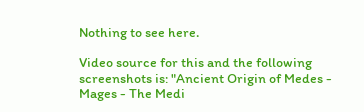Nothing to see here.

Video source for this and the following screenshots is: "Ancient Origin of Medes - Mages - The Medi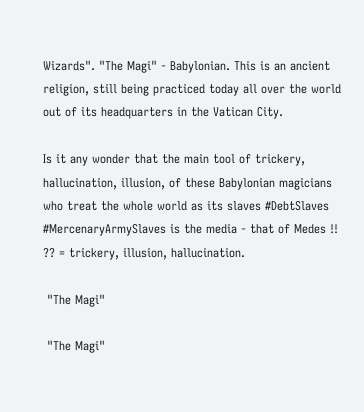Wizards". "The Magi" - Babylonian. This is an ancient religion, still being practiced today all over the world out of its headquarters in the Vatican City.

Is it any wonder that the main tool of trickery, hallucination, illusion, of these Babylonian magicians who treat the whole world as its slaves #DebtSlaves #MercenaryArmySlaves is the media - that of Medes !! ?? = trickery, illusion, hallucination.

 "The Magi"

 "The Magi"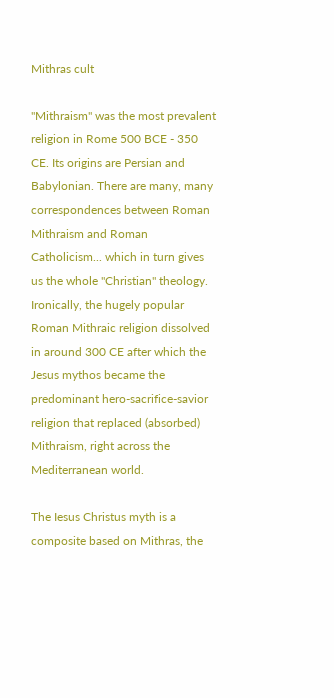Mithras cult

"Mithraism" was the most prevalent religion in Rome 500 BCE - 350 CE. Its origins are Persian and Babylonian. There are many, many correspondences between Roman Mithraism and Roman Catholicism... which in turn gives us the whole "Christian" theology. Ironically, the hugely popular Roman Mithraic religion dissolved in around 300 CE after which the Jesus mythos became the predominant hero-sacrifice-savior religion that replaced (absorbed) Mithraism, right across the Mediterranean world.

The Iesus Christus myth is a composite based on Mithras, the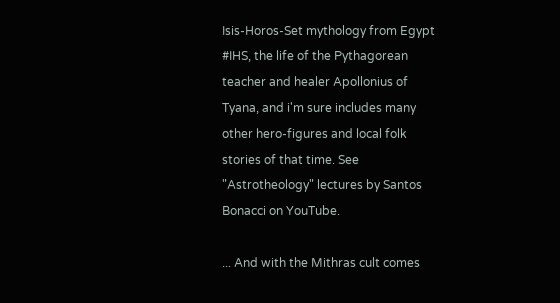Isis-Horos-Set mythology from Egypt #IHS, the life of the Pythagorean teacher and healer Apollonius of Tyana, and i'm sure includes many other hero-figures and local folk stories of that time. See "Astrotheology" lectures by Santos Bonacci on YouTube.

... And with the Mithras cult comes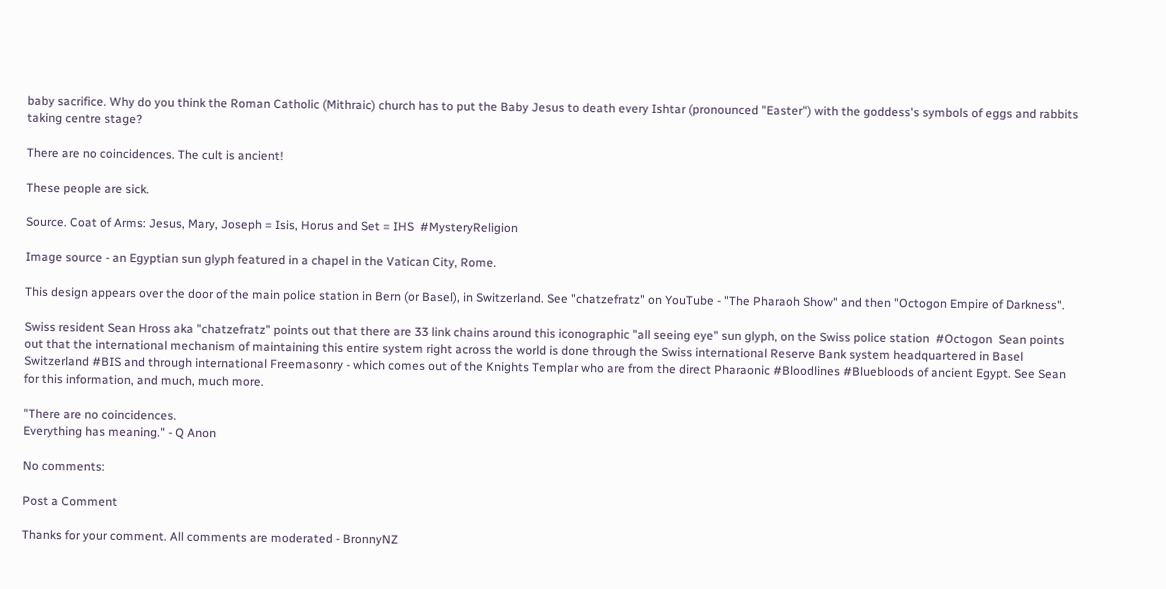baby sacrifice. Why do you think the Roman Catholic (Mithraic) church has to put the Baby Jesus to death every Ishtar (pronounced "Easter") with the goddess's symbols of eggs and rabbits taking centre stage?

There are no coincidences. The cult is ancient!

These people are sick.

Source. Coat of Arms: Jesus, Mary, Joseph = Isis, Horus and Set = IHS  #MysteryReligion

Image source - an Egyptian sun glyph featured in a chapel in the Vatican City, Rome.

This design appears over the door of the main police station in Bern (or Basel), in Switzerland. See "chatzefratz" on YouTube - "The Pharaoh Show" and then "Octogon Empire of Darkness".

Swiss resident Sean Hross aka "chatzefratz" points out that there are 33 link chains around this iconographic "all seeing eye" sun glyph, on the Swiss police station  #Octogon  Sean points out that the international mechanism of maintaining this entire system right across the world is done through the Swiss international Reserve Bank system headquartered in Basel Switzerland #BIS and through international Freemasonry - which comes out of the Knights Templar who are from the direct Pharaonic #Bloodlines #Bluebloods of ancient Egypt. See Sean for this information, and much, much more.

"There are no coincidences.
Everything has meaning." - Q Anon

No comments:

Post a Comment

Thanks for your comment. All comments are moderated - BronnyNZ